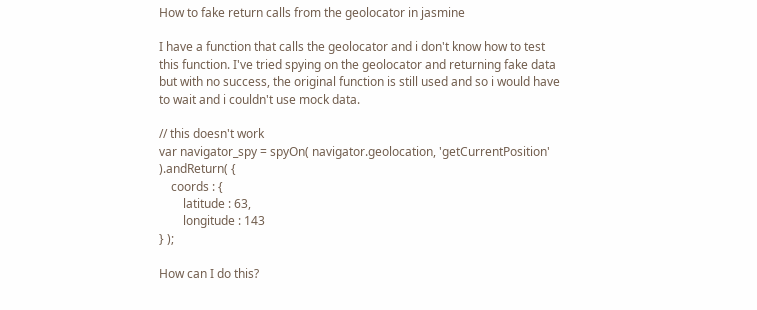How to fake return calls from the geolocator in jasmine

I have a function that calls the geolocator and i don't know how to test this function. I've tried spying on the geolocator and returning fake data but with no success, the original function is still used and so i would have to wait and i couldn't use mock data.

// this doesn't work
var navigator_spy = spyOn( navigator.geolocation, 'getCurrentPosition' ).andReturn( {
    coords : {
        latitude : 63,
        longitude : 143
} );

How can I do this?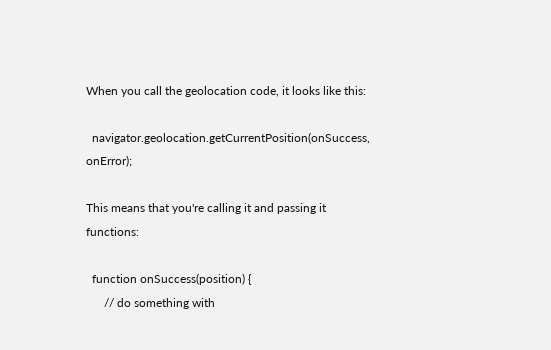When you call the geolocation code, it looks like this:

  navigator.geolocation.getCurrentPosition(onSuccess, onError);

This means that you're calling it and passing it functions:

  function onSuccess(position) {
      // do something with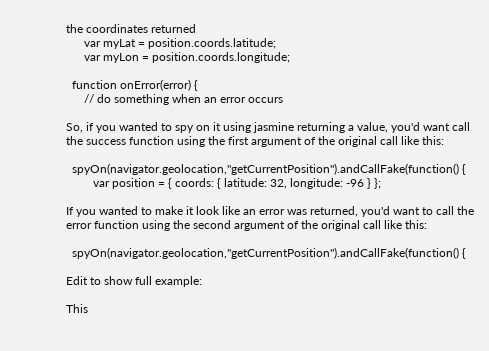the coordinates returned
      var myLat = position.coords.latitude;
      var myLon = position.coords.longitude;

  function onError(error) {
      // do something when an error occurs

So, if you wanted to spy on it using jasmine returning a value, you'd want call the success function using the first argument of the original call like this:

  spyOn(navigator.geolocation,"getCurrentPosition").andCallFake(function() {
         var position = { coords: { latitude: 32, longitude: -96 } };

If you wanted to make it look like an error was returned, you'd want to call the error function using the second argument of the original call like this:

  spyOn(navigator.geolocation,"getCurrentPosition").andCallFake(function() {

Edit to show full example:

This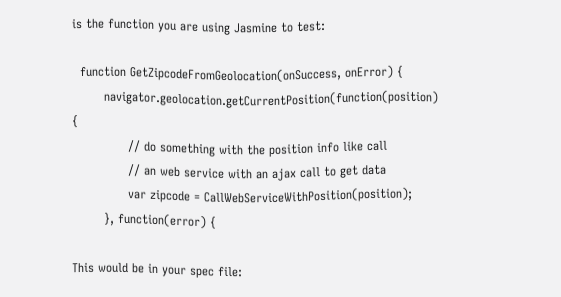is the function you are using Jasmine to test:

  function GetZipcodeFromGeolocation(onSuccess, onError) {
        navigator.geolocation.getCurrentPosition(function(position) {
              // do something with the position info like call
              // an web service with an ajax call to get data
              var zipcode = CallWebServiceWithPosition(position);
        }, function(error) {

This would be in your spec file: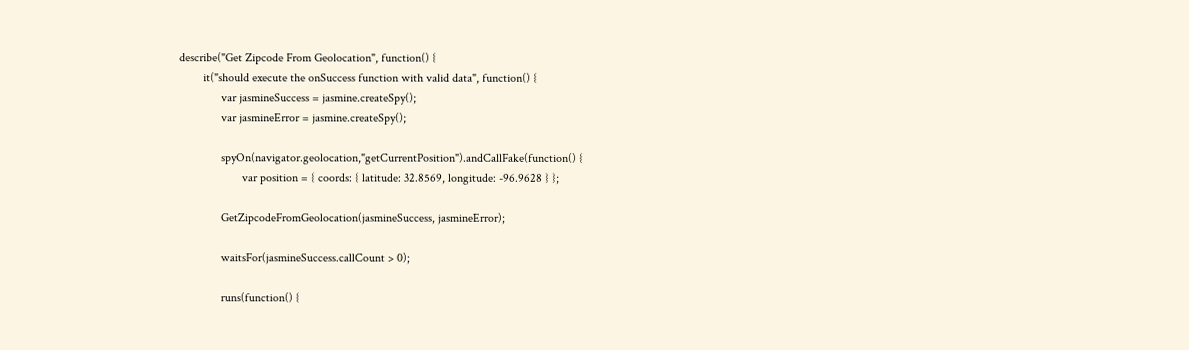describe("Get Zipcode From Geolocation", function() {
        it("should execute the onSuccess function with valid data", function() {
              var jasmineSuccess = jasmine.createSpy();
              var jasmineError = jasmine.createSpy();

              spyOn(navigator.geolocation,"getCurrentPosition").andCallFake(function() {
                     var position = { coords: { latitude: 32.8569, longitude: -96.9628 } };

              GetZipcodeFromGeolocation(jasmineSuccess, jasmineError);

              waitsFor(jasmineSuccess.callCount > 0);

              runs(function() {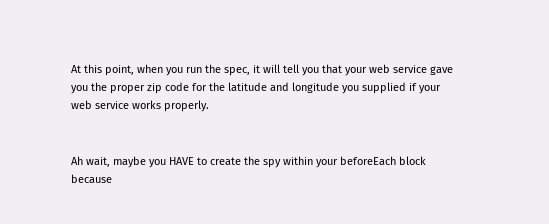At this point, when you run the spec, it will tell you that your web service gave you the proper zip code for the latitude and longitude you supplied if your web service works properly.


Ah wait, maybe you HAVE to create the spy within your beforeEach block because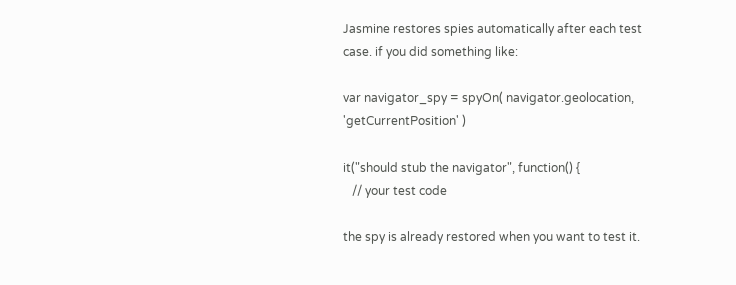Jasmine restores spies automatically after each test case. if you did something like:

var navigator_spy = spyOn( navigator.geolocation, 'getCurrentPosition' )

it("should stub the navigator", function() {
   // your test code

the spy is already restored when you want to test it.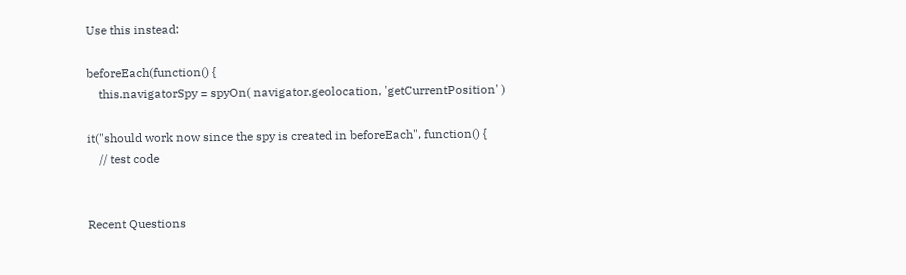Use this instead:

beforeEach(function() {
    this.navigatorSpy = spyOn( navigator.geolocation, 'getCurrentPosition' )

it("should work now since the spy is created in beforeEach", function() {
    // test code


Recent Questions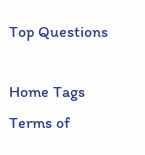Top Questions

Home Tags Terms of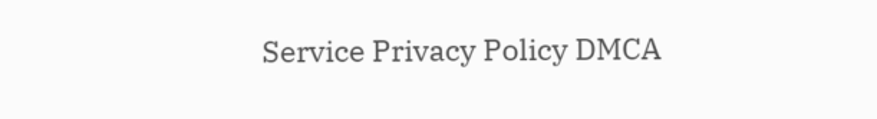Service Privacy Policy DMCA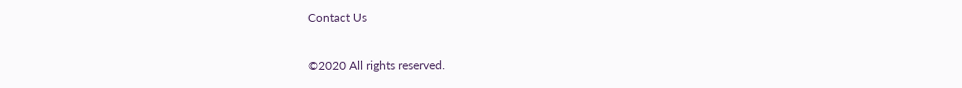Contact Us

©2020 All rights reserved.